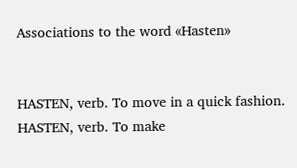Associations to the word «Hasten»


HASTEN, verb. To move in a quick fashion.
HASTEN, verb. To make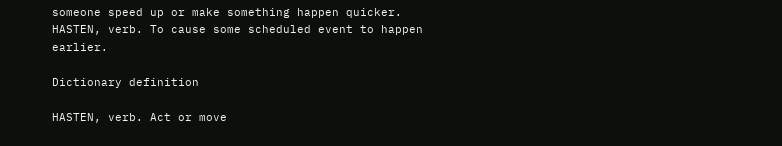someone speed up or make something happen quicker.
HASTEN, verb. To cause some scheduled event to happen earlier.

Dictionary definition

HASTEN, verb. Act or move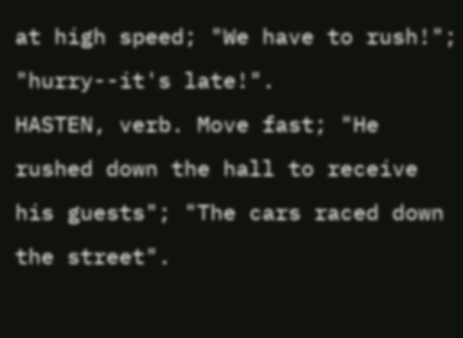at high speed; "We have to rush!"; "hurry--it's late!".
HASTEN, verb. Move fast; "He rushed down the hall to receive his guests"; "The cars raced down the street".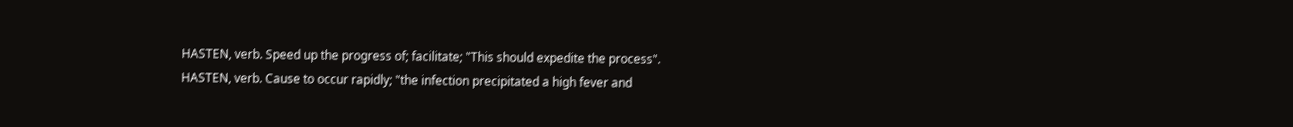HASTEN, verb. Speed up the progress of; facilitate; "This should expedite the process".
HASTEN, verb. Cause to occur rapidly; "the infection precipitated a high fever and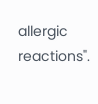allergic reactions".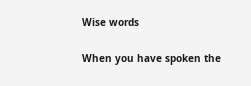Wise words

When you have spoken the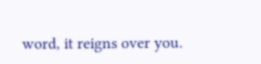word, it reigns over you.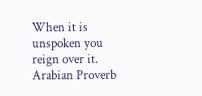When it is unspoken you reign over it.
Arabian Proverb